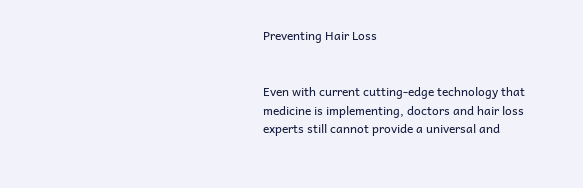Preventing Hair Loss


Even with current cutting-edge technology that medicine is implementing, doctors and hair loss experts still cannot provide a universal and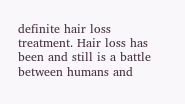definite hair loss treatment. Hair loss has been and still is a battle between humans and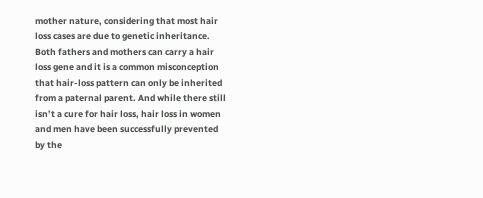mother nature, considering that most hair loss cases are due to genetic inheritance. Both fathers and mothers can carry a hair loss gene and it is a common misconception that hair-loss pattern can only be inherited from a paternal parent. And while there still isn’t a cure for hair loss, hair loss in women and men have been successfully prevented by the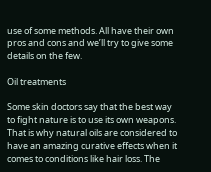use of some methods. All have their own pros and cons and we’ll try to give some details on the few.

Oil treatments

Some skin doctors say that the best way to fight nature is to use its own weapons. That is why natural oils are considered to have an amazing curative effects when it comes to conditions like hair loss. The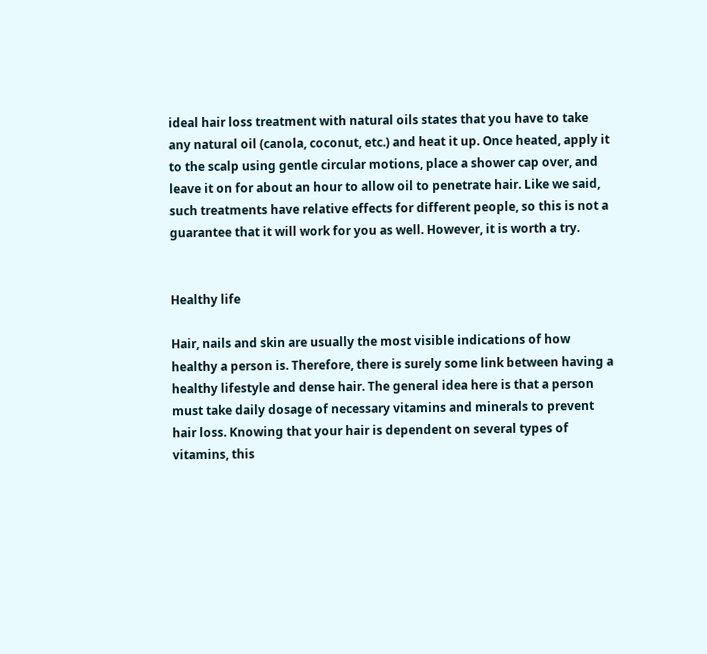ideal hair loss treatment with natural oils states that you have to take any natural oil (canola, coconut, etc.) and heat it up. Once heated, apply it to the scalp using gentle circular motions, place a shower cap over, and leave it on for about an hour to allow oil to penetrate hair. Like we said, such treatments have relative effects for different people, so this is not a guarantee that it will work for you as well. However, it is worth a try.


Healthy life

Hair, nails and skin are usually the most visible indications of how healthy a person is. Therefore, there is surely some link between having a healthy lifestyle and dense hair. The general idea here is that a person must take daily dosage of necessary vitamins and minerals to prevent hair loss. Knowing that your hair is dependent on several types of vitamins, this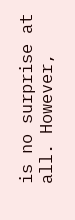is no surprise at all. However,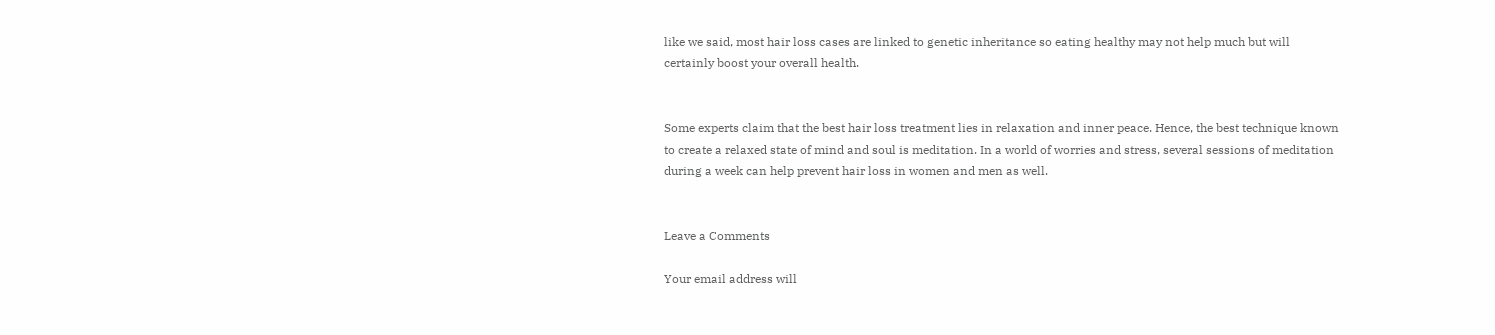like we said, most hair loss cases are linked to genetic inheritance so eating healthy may not help much but will certainly boost your overall health.


Some experts claim that the best hair loss treatment lies in relaxation and inner peace. Hence, the best technique known to create a relaxed state of mind and soul is meditation. In a world of worries and stress, several sessions of meditation during a week can help prevent hair loss in women and men as well.


Leave a Comments

Your email address will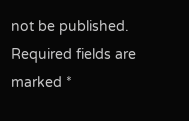not be published. Required fields are marked *